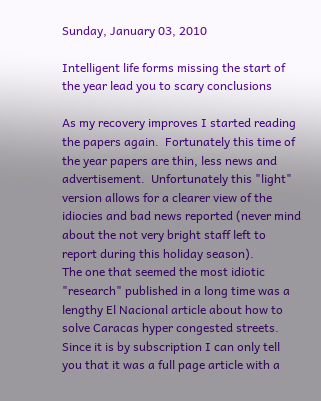Sunday, January 03, 2010

Intelligent life forms missing the start of the year lead you to scary conclusions

As my recovery improves I started reading the papers again.  Fortunately this time of the year papers are thin, less news and advertisement.  Unfortunately this "light" version allows for a clearer view of the idiocies and bad news reported (never mind about the not very bright staff left to report during this holiday season).
The one that seemed the most idiotic "research" published in a long time was a lengthy El Nacional article about how to solve Caracas hyper congested streets. Since it is by subscription I can only tell you that it was a full page article with a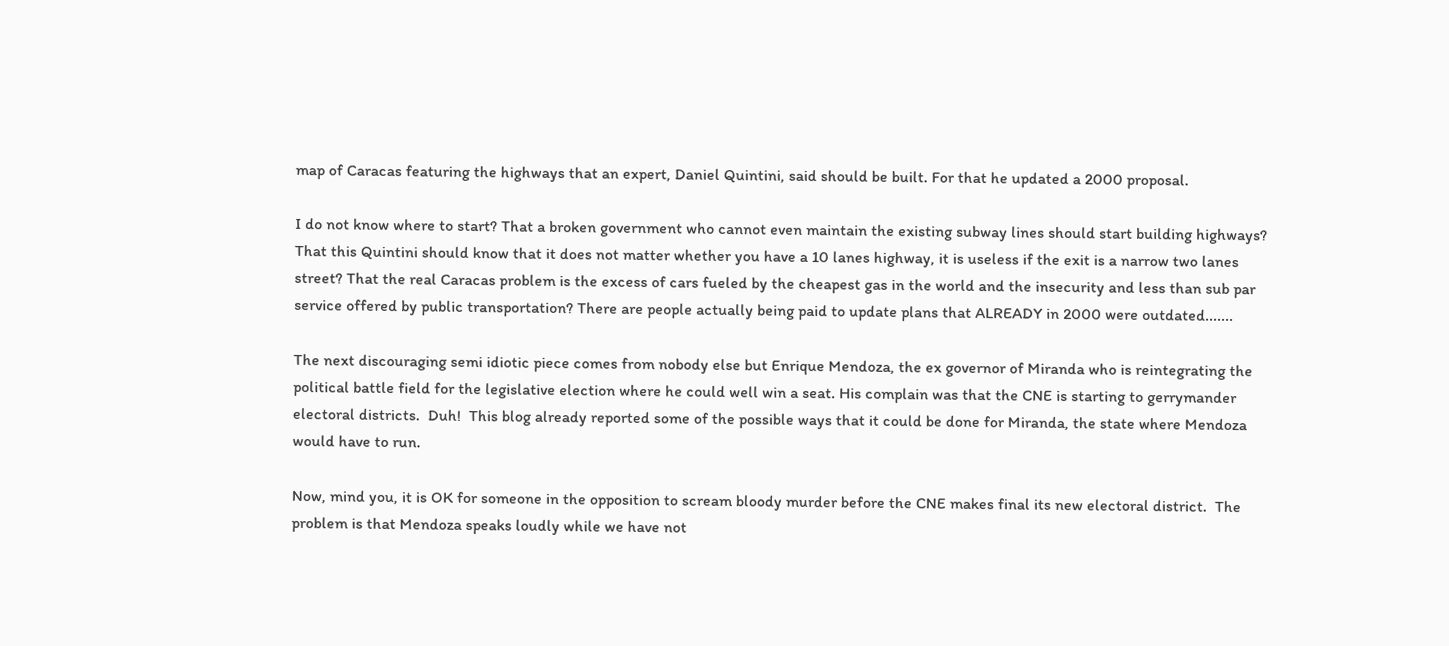map of Caracas featuring the highways that an expert, Daniel Quintini, said should be built. For that he updated a 2000 proposal.

I do not know where to start? That a broken government who cannot even maintain the existing subway lines should start building highways? That this Quintini should know that it does not matter whether you have a 10 lanes highway, it is useless if the exit is a narrow two lanes street? That the real Caracas problem is the excess of cars fueled by the cheapest gas in the world and the insecurity and less than sub par service offered by public transportation? There are people actually being paid to update plans that ALREADY in 2000 were outdated.......

The next discouraging semi idiotic piece comes from nobody else but Enrique Mendoza, the ex governor of Miranda who is reintegrating the political battle field for the legislative election where he could well win a seat. His complain was that the CNE is starting to gerrymander electoral districts.  Duh!  This blog already reported some of the possible ways that it could be done for Miranda, the state where Mendoza would have to run.

Now, mind you, it is OK for someone in the opposition to scream bloody murder before the CNE makes final its new electoral district.  The problem is that Mendoza speaks loudly while we have not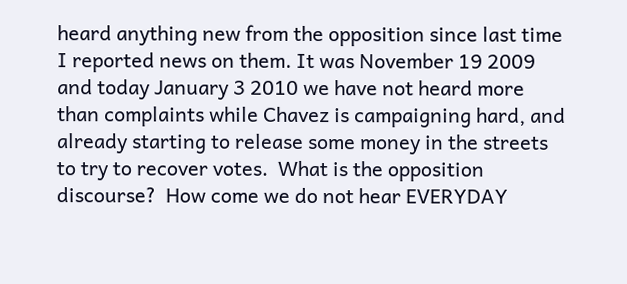heard anything new from the opposition since last time I reported news on them. It was November 19 2009 and today January 3 2010 we have not heard more than complaints while Chavez is campaigning hard, and already starting to release some money in the streets to try to recover votes.  What is the opposition discourse?  How come we do not hear EVERYDAY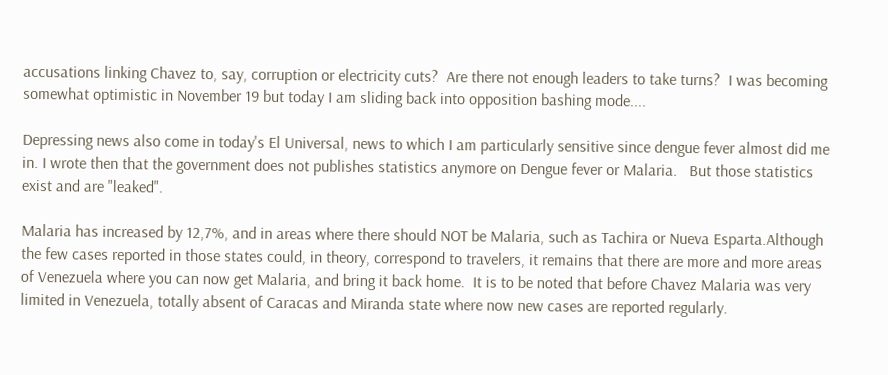accusations linking Chavez to, say, corruption or electricity cuts?  Are there not enough leaders to take turns?  I was becoming somewhat optimistic in November 19 but today I am sliding back into opposition bashing mode....

Depressing news also come in today's El Universal, news to which I am particularly sensitive since dengue fever almost did me in. I wrote then that the government does not publishes statistics anymore on Dengue fever or Malaria.   But those statistics exist and are "leaked".

Malaria has increased by 12,7%, and in areas where there should NOT be Malaria, such as Tachira or Nueva Esparta.Although the few cases reported in those states could, in theory, correspond to travelers, it remains that there are more and more areas of Venezuela where you can now get Malaria, and bring it back home.  It is to be noted that before Chavez Malaria was very limited in Venezuela, totally absent of Caracas and Miranda state where now new cases are reported regularly.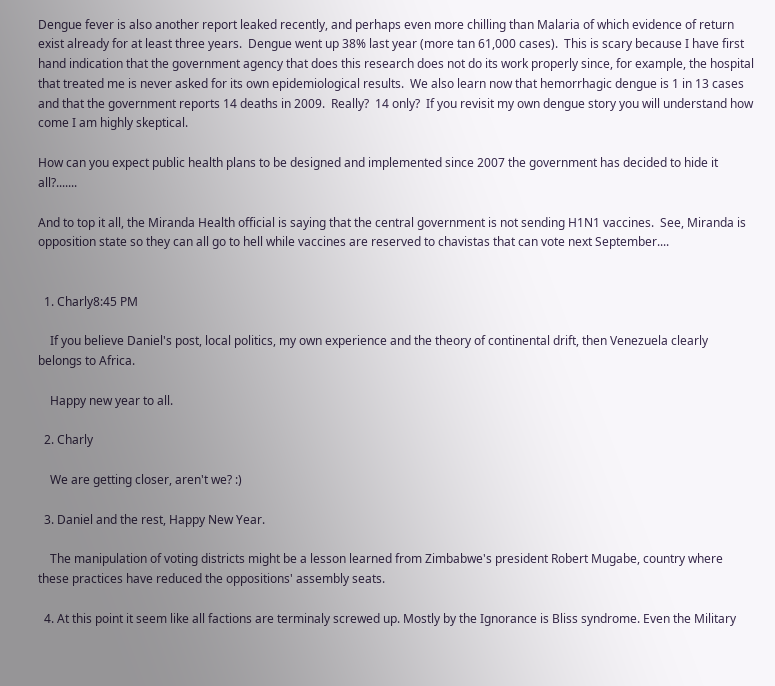Dengue fever is also another report leaked recently, and perhaps even more chilling than Malaria of which evidence of return exist already for at least three years.  Dengue went up 38% last year (more tan 61,000 cases).  This is scary because I have first hand indication that the government agency that does this research does not do its work properly since, for example, the hospital that treated me is never asked for its own epidemiological results.  We also learn now that hemorrhagic dengue is 1 in 13 cases and that the government reports 14 deaths in 2009.  Really?  14 only?  If you revisit my own dengue story you will understand how come I am highly skeptical.

How can you expect public health plans to be designed and implemented since 2007 the government has decided to hide it all?.......

And to top it all, the Miranda Health official is saying that the central government is not sending H1N1 vaccines.  See, Miranda is opposition state so they can all go to hell while vaccines are reserved to chavistas that can vote next September....


  1. Charly8:45 PM

    If you believe Daniel's post, local politics, my own experience and the theory of continental drift, then Venezuela clearly belongs to Africa.

    Happy new year to all.

  2. Charly

    We are getting closer, aren't we? :)

  3. Daniel and the rest, Happy New Year.

    The manipulation of voting districts might be a lesson learned from Zimbabwe's president Robert Mugabe, country where these practices have reduced the oppositions' assembly seats.

  4. At this point it seem like all factions are terminaly screwed up. Mostly by the Ignorance is Bliss syndrome. Even the Military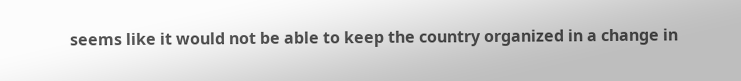seems like it would not be able to keep the country organized in a change in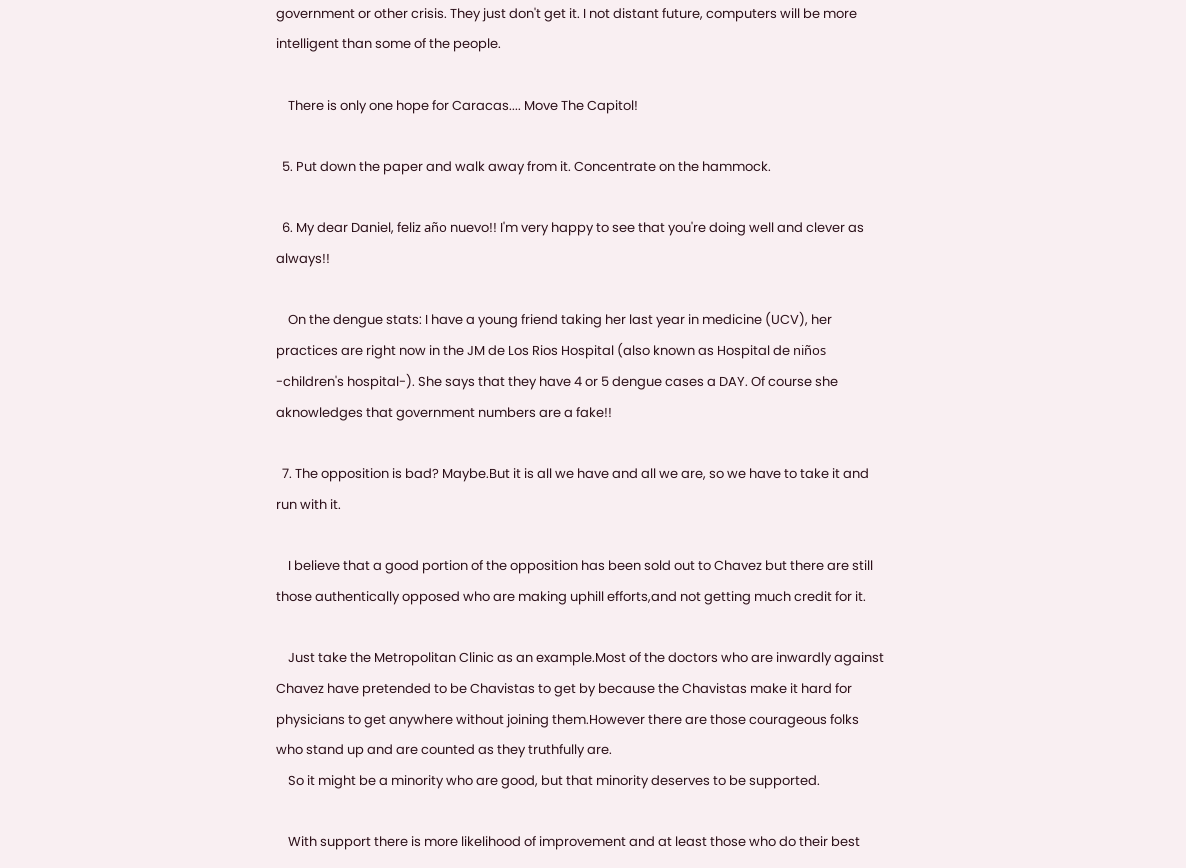government or other crisis. They just don't get it. I not distant future, computers will be more intelligent than some of the people.

    There is only one hope for Caracas.... Move The Capitol!

  5. Put down the paper and walk away from it. Concentrate on the hammock.

  6. My dear Daniel, feliz año nuevo!! I'm very happy to see that you're doing well and clever as always!!

    On the dengue stats: I have a young friend taking her last year in medicine (UCV), her practices are right now in the JM de Los Rios Hospital (also known as Hospital de niños -children's hospital-). She says that they have 4 or 5 dengue cases a DAY. Of course she aknowledges that government numbers are a fake!!

  7. The opposition is bad? Maybe.But it is all we have and all we are, so we have to take it and run with it.

    I believe that a good portion of the opposition has been sold out to Chavez but there are still those authentically opposed who are making uphill efforts,and not getting much credit for it.

    Just take the Metropolitan Clinic as an example.Most of the doctors who are inwardly against Chavez have pretended to be Chavistas to get by because the Chavistas make it hard for physicians to get anywhere without joining them.However there are those courageous folks who stand up and are counted as they truthfully are.
    So it might be a minority who are good, but that minority deserves to be supported.

    With support there is more likelihood of improvement and at least those who do their best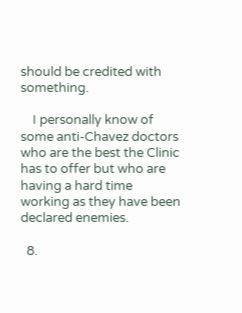should be credited with something.

    I personally know of some anti-Chavez doctors who are the best the Clinic has to offer but who are having a hard time working as they have been declared enemies.

  8.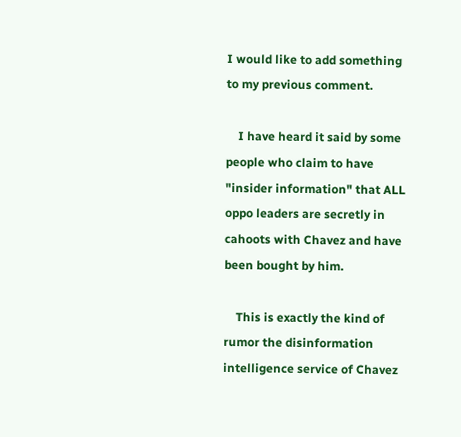I would like to add something to my previous comment.

    I have heard it said by some people who claim to have "insider information" that ALL oppo leaders are secretly in cahoots with Chavez and have been bought by him.

    This is exactly the kind of rumor the disinformation intelligence service of Chavez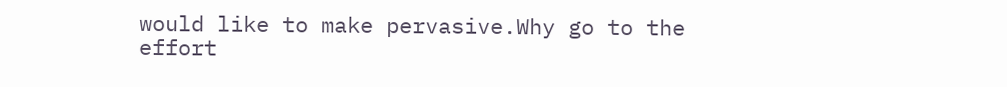would like to make pervasive.Why go to the effort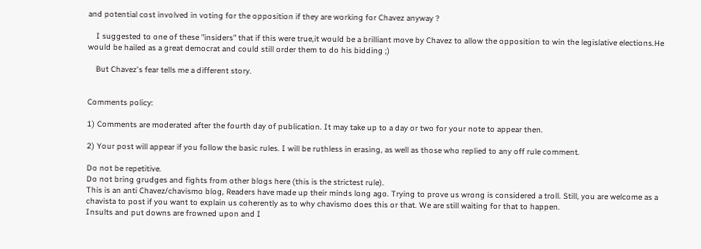and potential cost involved in voting for the opposition if they are working for Chavez anyway ?

    I suggested to one of these "insiders" that if this were true,it would be a brilliant move by Chavez to allow the opposition to win the legislative elections.He would be hailed as a great democrat and could still order them to do his bidding ;)

    But Chavez's fear tells me a different story.


Comments policy:

1) Comments are moderated after the fourth day of publication. It may take up to a day or two for your note to appear then.

2) Your post will appear if you follow the basic rules. I will be ruthless in erasing, as well as those who replied to any off rule comment.

Do not be repetitive.
Do not bring grudges and fights from other blogs here (this is the strictest rule).
This is an anti Chavez/chavismo blog, Readers have made up their minds long ago. Trying to prove us wrong is considered a troll. Still, you are welcome as a chavista to post if you want to explain us coherently as to why chavismo does this or that. We are still waiting for that to happen.
Insults and put downs are frowned upon and I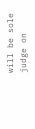will be sole judge on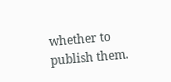whether to publish them.